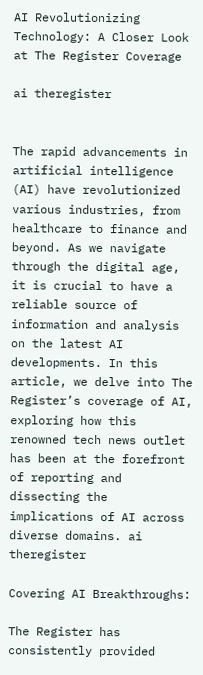AI Revolutionizing Technology: A Closer Look at The Register Coverage

ai theregister


The rapid advancements in artificial intelligence (AI) have revolutionized various industries, from healthcare to finance and beyond. As we navigate through the digital age, it is crucial to have a reliable source of information and analysis on the latest AI developments. In this article, we delve into The Register’s coverage of AI, exploring how this renowned tech news outlet has been at the forefront of reporting and dissecting the implications of AI across diverse domains. ai theregister

Covering AI Breakthroughs:

The Register has consistently provided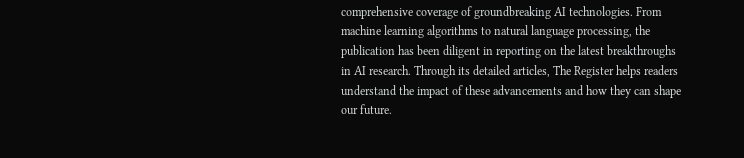comprehensive coverage of groundbreaking AI technologies. From machine learning algorithms to natural language processing, the publication has been diligent in reporting on the latest breakthroughs in AI research. Through its detailed articles, The Register helps readers understand the impact of these advancements and how they can shape our future.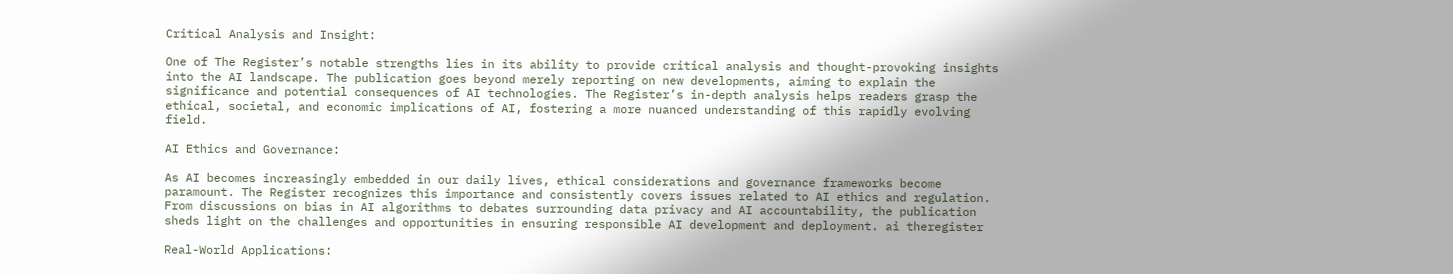Critical Analysis and Insight:

One of The Register’s notable strengths lies in its ability to provide critical analysis and thought-provoking insights into the AI landscape. The publication goes beyond merely reporting on new developments, aiming to explain the significance and potential consequences of AI technologies. The Register’s in-depth analysis helps readers grasp the ethical, societal, and economic implications of AI, fostering a more nuanced understanding of this rapidly evolving field.

AI Ethics and Governance:

As AI becomes increasingly embedded in our daily lives, ethical considerations and governance frameworks become paramount. The Register recognizes this importance and consistently covers issues related to AI ethics and regulation. From discussions on bias in AI algorithms to debates surrounding data privacy and AI accountability, the publication sheds light on the challenges and opportunities in ensuring responsible AI development and deployment. ai theregister

Real-World Applications: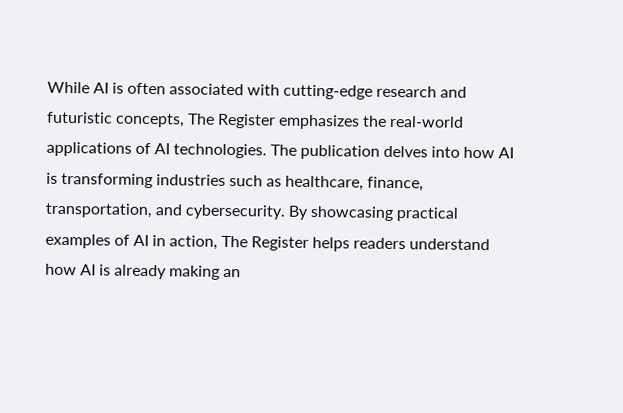While AI is often associated with cutting-edge research and futuristic concepts, The Register emphasizes the real-world applications of AI technologies. The publication delves into how AI is transforming industries such as healthcare, finance, transportation, and cybersecurity. By showcasing practical examples of AI in action, The Register helps readers understand how AI is already making an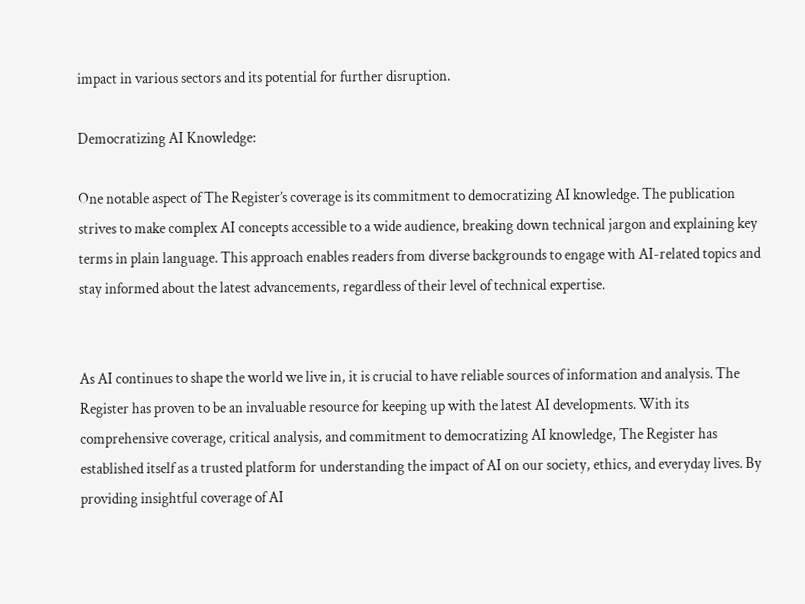impact in various sectors and its potential for further disruption.

Democratizing AI Knowledge:

One notable aspect of The Register’s coverage is its commitment to democratizing AI knowledge. The publication strives to make complex AI concepts accessible to a wide audience, breaking down technical jargon and explaining key terms in plain language. This approach enables readers from diverse backgrounds to engage with AI-related topics and stay informed about the latest advancements, regardless of their level of technical expertise.


As AI continues to shape the world we live in, it is crucial to have reliable sources of information and analysis. The Register has proven to be an invaluable resource for keeping up with the latest AI developments. With its comprehensive coverage, critical analysis, and commitment to democratizing AI knowledge, The Register has established itself as a trusted platform for understanding the impact of AI on our society, ethics, and everyday lives. By providing insightful coverage of AI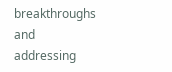breakthroughs and addressing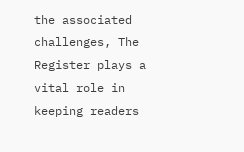the associated challenges, The Register plays a vital role in keeping readers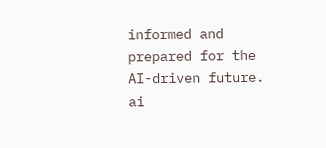informed and prepared for the AI-driven future. ai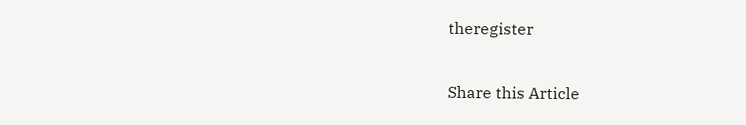theregister

Share this Article